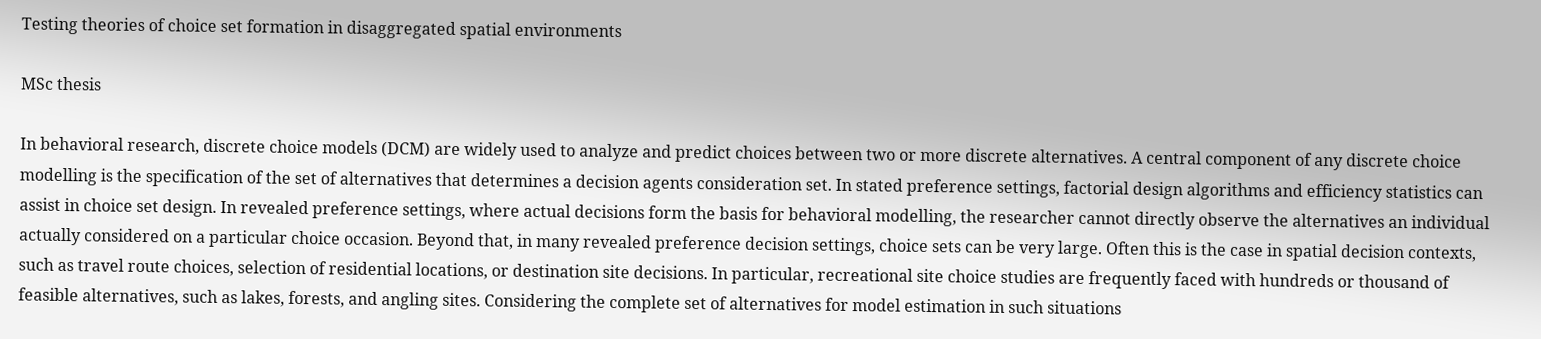Testing theories of choice set formation in disaggregated spatial environments

MSc thesis

In behavioral research, discrete choice models (DCM) are widely used to analyze and predict choices between two or more discrete alternatives. A central component of any discrete choice modelling is the specification of the set of alternatives that determines a decision agents consideration set. In stated preference settings, factorial design algorithms and efficiency statistics can assist in choice set design. In revealed preference settings, where actual decisions form the basis for behavioral modelling, the researcher cannot directly observe the alternatives an individual actually considered on a particular choice occasion. Beyond that, in many revealed preference decision settings, choice sets can be very large. Often this is the case in spatial decision contexts, such as travel route choices, selection of residential locations, or destination site decisions. In particular, recreational site choice studies are frequently faced with hundreds or thousand of feasible alternatives, such as lakes, forests, and angling sites. Considering the complete set of alternatives for model estimation in such situations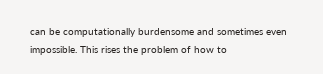can be computationally burdensome and sometimes even impossible. This rises the problem of how to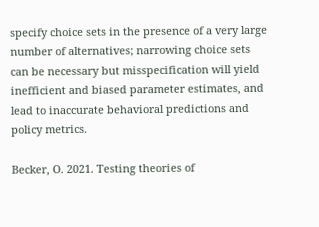specify choice sets in the presence of a very large number of alternatives; narrowing choice sets can be necessary but misspecification will yield inefficient and biased parameter estimates, and lead to inaccurate behavioral predictions and policy metrics.

Becker, O. 2021. Testing theories of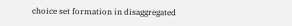choice set formation in disaggregated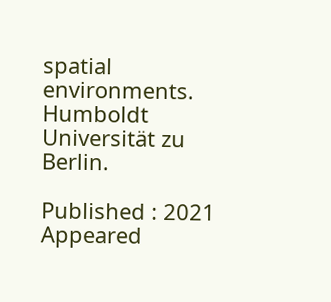spatial environments. Humboldt Universität zu Berlin.

Published : 2021
Appeared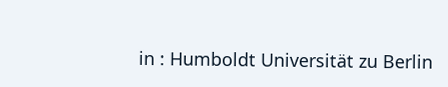in : Humboldt Universität zu Berlin